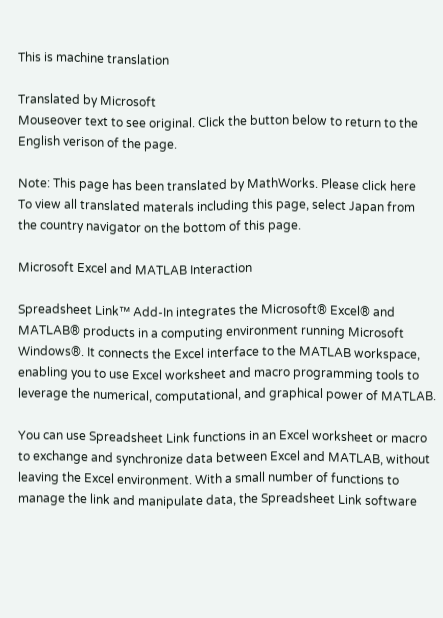This is machine translation

Translated by Microsoft
Mouseover text to see original. Click the button below to return to the English verison of the page.

Note: This page has been translated by MathWorks. Please click here
To view all translated materals including this page, select Japan from the country navigator on the bottom of this page.

Microsoft Excel and MATLAB Interaction

Spreadsheet Link™ Add-In integrates the Microsoft® Excel® and MATLAB® products in a computing environment running Microsoft Windows®. It connects the Excel interface to the MATLAB workspace, enabling you to use Excel worksheet and macro programming tools to leverage the numerical, computational, and graphical power of MATLAB.

You can use Spreadsheet Link functions in an Excel worksheet or macro to exchange and synchronize data between Excel and MATLAB, without leaving the Excel environment. With a small number of functions to manage the link and manipulate data, the Spreadsheet Link software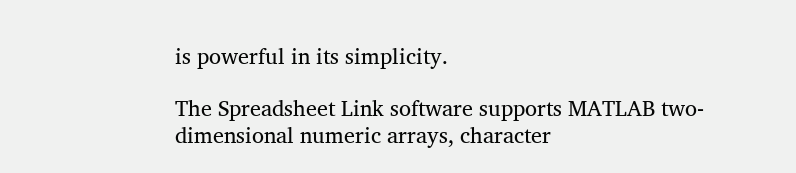is powerful in its simplicity.

The Spreadsheet Link software supports MATLAB two-dimensional numeric arrays, character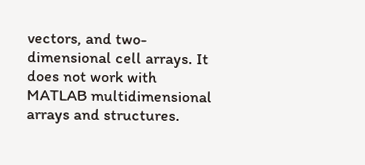vectors, and two-dimensional cell arrays. It does not work with MATLAB multidimensional arrays and structures.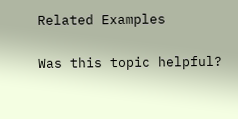Related Examples

Was this topic helpful?